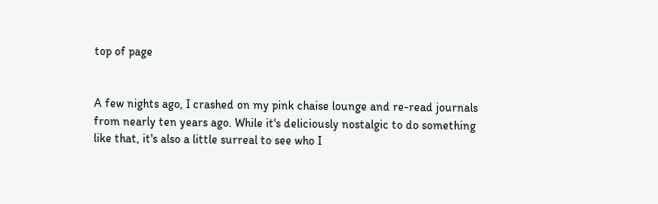top of page


A few nights ago, I crashed on my pink chaise lounge and re-read journals from nearly ten years ago. While it's deliciously nostalgic to do something like that, it's also a little surreal to see who I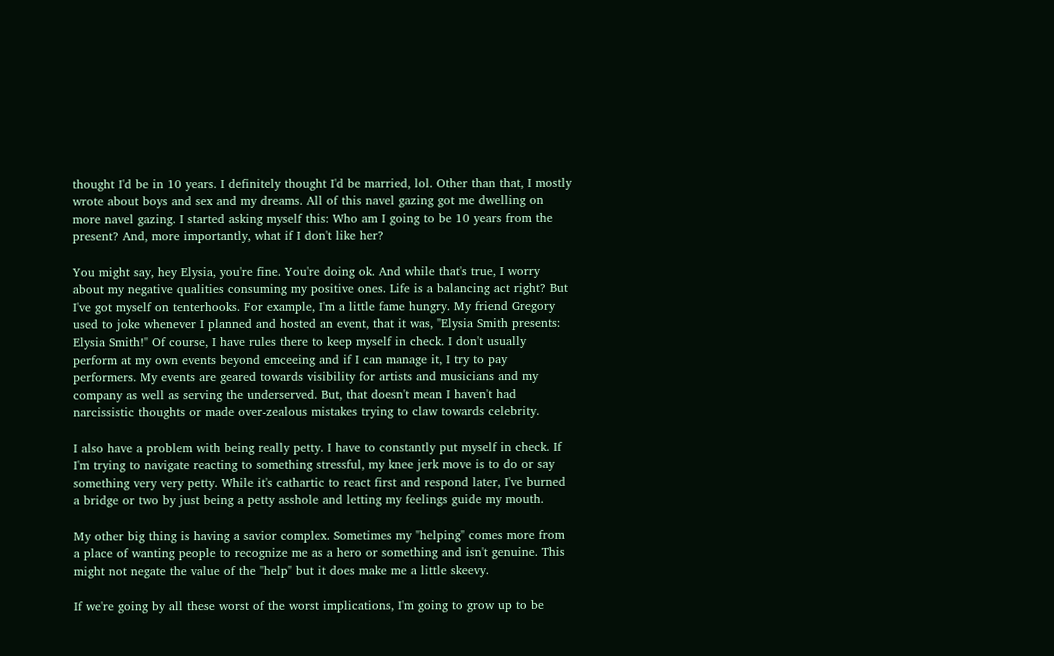thought I'd be in 10 years. I definitely thought I'd be married, lol. Other than that, I mostly wrote about boys and sex and my dreams. All of this navel gazing got me dwelling on more navel gazing. I started asking myself this: Who am I going to be 10 years from the present? And, more importantly, what if I don't like her?

You might say, hey Elysia, you're fine. You're doing ok. And while that's true, I worry about my negative qualities consuming my positive ones. Life is a balancing act right? But I've got myself on tenterhooks. For example, I'm a little fame hungry. My friend Gregory used to joke whenever I planned and hosted an event, that it was, "Elysia Smith presents: Elysia Smith!" Of course, I have rules there to keep myself in check. I don't usually perform at my own events beyond emceeing and if I can manage it, I try to pay performers. My events are geared towards visibility for artists and musicians and my company as well as serving the underserved. But, that doesn't mean I haven't had narcissistic thoughts or made over-zealous mistakes trying to claw towards celebrity.

I also have a problem with being really petty. I have to constantly put myself in check. If I'm trying to navigate reacting to something stressful, my knee jerk move is to do or say something very very petty. While it's cathartic to react first and respond later, I've burned a bridge or two by just being a petty asshole and letting my feelings guide my mouth.

My other big thing is having a savior complex. Sometimes my "helping" comes more from a place of wanting people to recognize me as a hero or something and isn't genuine. This might not negate the value of the "help" but it does make me a little skeevy.

If we're going by all these worst of the worst implications, I'm going to grow up to be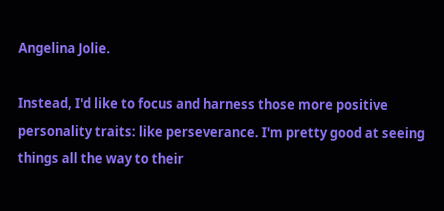Angelina Jolie.

Instead, I'd like to focus and harness those more positive personality traits: like perseverance. I'm pretty good at seeing things all the way to their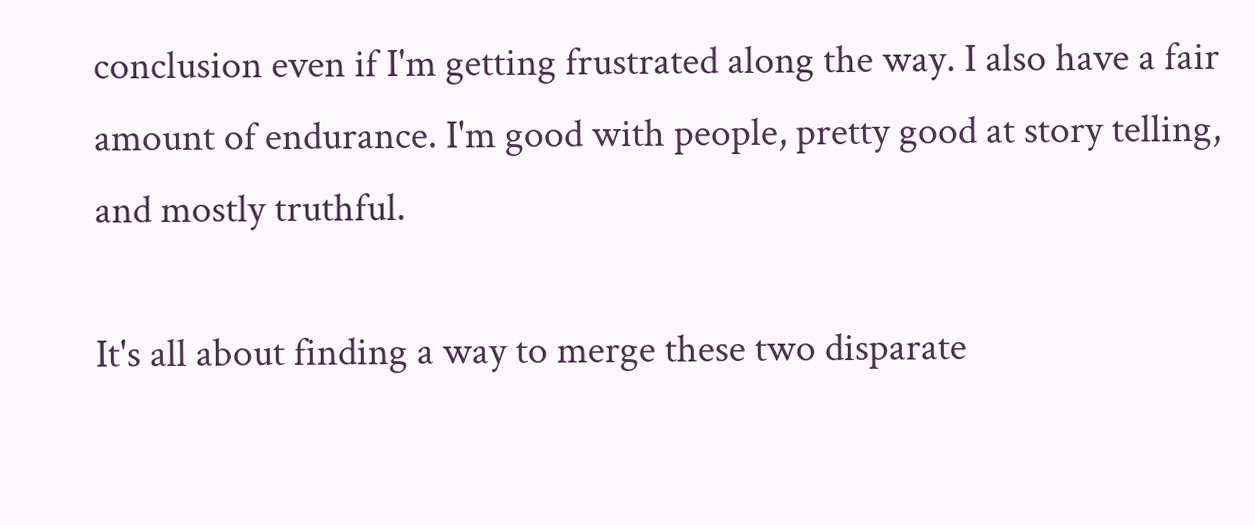conclusion even if I'm getting frustrated along the way. I also have a fair amount of endurance. I'm good with people, pretty good at story telling, and mostly truthful.

It's all about finding a way to merge these two disparate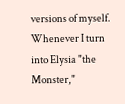versions of myself. Whenever I turn into Elysia "the Monster,"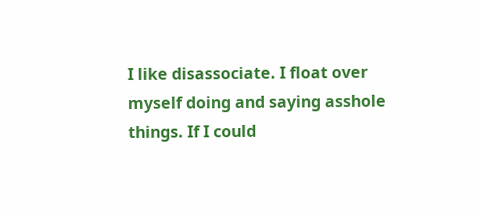I like disassociate. I float over myself doing and saying asshole things. If I could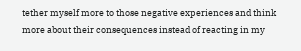tether myself more to those negative experiences and think more about their consequences instead of reacting in my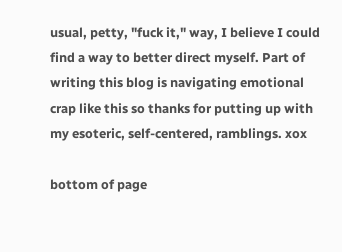usual, petty, "fuck it," way, I believe I could find a way to better direct myself. Part of writing this blog is navigating emotional crap like this so thanks for putting up with my esoteric, self-centered, ramblings. xox

bottom of page